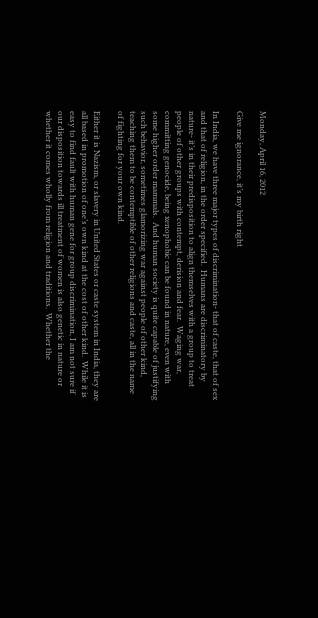Monday, April 16, 2012

Give me ignorance, it’s my birth right

In India, we have three major types of discrimination- that of caste, that of sex and that of religion, in the order specified.  Humans are discriminatory by nature- it’s in their predisposition to align themselves with a group to treat people of other groups with contempt, derision and fear.  Waging war, committing genocide, being xenophobic can be found in nature, even with some higher order mammals.  And human society is quite capable of justifying such behavior, sometimes glamorizing war against people of other kind, teaching them to be contemptible of other religions and caste, all in the name of fighting for your own kind.

Either it is Nazism, or slavery in United States or caste system in India, they are all based in promotion of one’s own kind at the cost of other kind.  While it is easy to find fault with human gene for group discrimination, I am not sure if our disposition towards ill treatment of women is also genetic in nature or whether it comes wholly from religion and traditions.  Whether the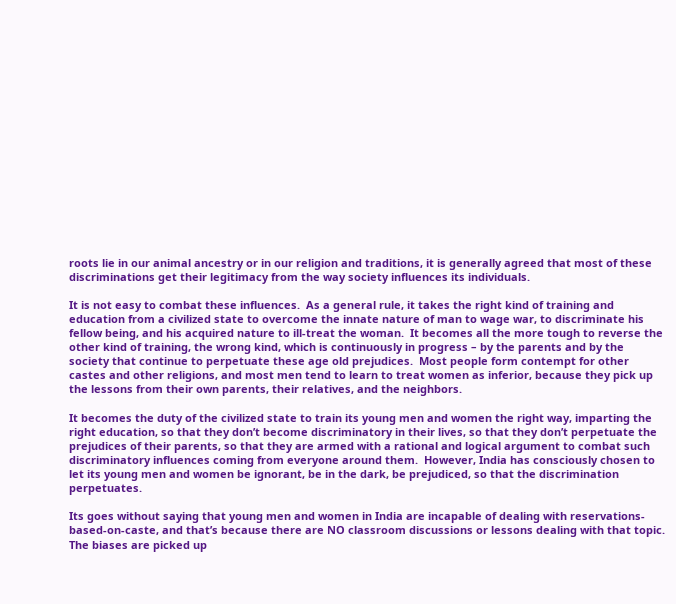roots lie in our animal ancestry or in our religion and traditions, it is generally agreed that most of these discriminations get their legitimacy from the way society influences its individuals.

It is not easy to combat these influences.  As a general rule, it takes the right kind of training and education from a civilized state to overcome the innate nature of man to wage war, to discriminate his fellow being, and his acquired nature to ill-treat the woman.  It becomes all the more tough to reverse the other kind of training, the wrong kind, which is continuously in progress – by the parents and by the society that continue to perpetuate these age old prejudices.  Most people form contempt for other castes and other religions, and most men tend to learn to treat women as inferior, because they pick up the lessons from their own parents, their relatives, and the neighbors.

It becomes the duty of the civilized state to train its young men and women the right way, imparting the right education, so that they don’t become discriminatory in their lives, so that they don’t perpetuate the prejudices of their parents, so that they are armed with a rational and logical argument to combat such discriminatory influences coming from everyone around them.  However, India has consciously chosen to let its young men and women be ignorant, be in the dark, be prejudiced, so that the discrimination perpetuates.

Its goes without saying that young men and women in India are incapable of dealing with reservations-based-on-caste, and that’s because there are NO classroom discussions or lessons dealing with that topic.  The biases are picked up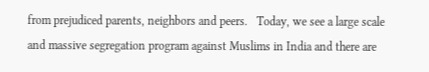from prejudiced parents, neighbors and peers.   Today, we see a large scale and massive segregation program against Muslims in India and there are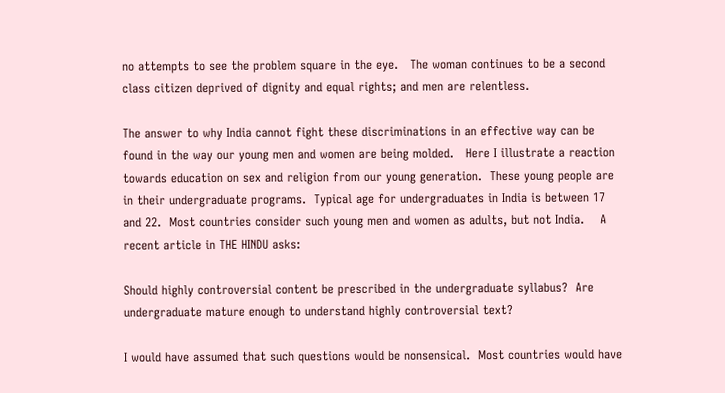no attempts to see the problem square in the eye.   The woman continues to be a second class citizen deprived of dignity and equal rights; and men are relentless.

The answer to why India cannot fight these discriminations in an effective way can be found in the way our young men and women are being molded.   Here I illustrate a reaction towards education on sex and religion from our young generation.  These young people are in their undergraduate programs.  Typical age for undergraduates in India is between 17 and 22.  Most countries consider such young men and women as adults, but not India.    A recent article in THE HINDU asks:

Should highly controversial content be prescribed in the undergraduate syllabus?  Are undergraduate mature enough to understand highly controversial text?

I would have assumed that such questions would be nonsensical.  Most countries would have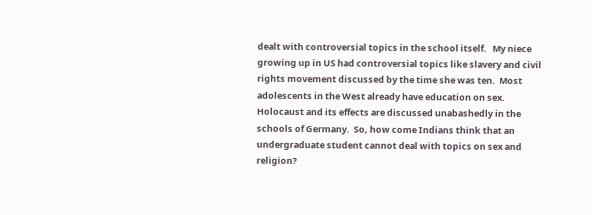dealt with controversial topics in the school itself.   My niece growing up in US had controversial topics like slavery and civil rights movement discussed by the time she was ten.  Most adolescents in the West already have education on sex.  Holocaust and its effects are discussed unabashedly in the schools of Germany.  So, how come Indians think that an undergraduate student cannot deal with topics on sex and religion?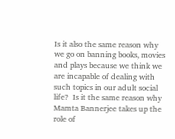Is it also the same reason why we go on banning books, movies and plays because we think we are incapable of dealing with such topics in our adult social life?  Is it the same reason why Mamta Bannerjee takes up the role of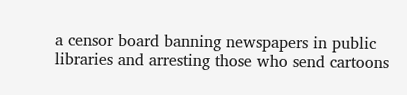a censor board banning newspapers in public libraries and arresting those who send cartoons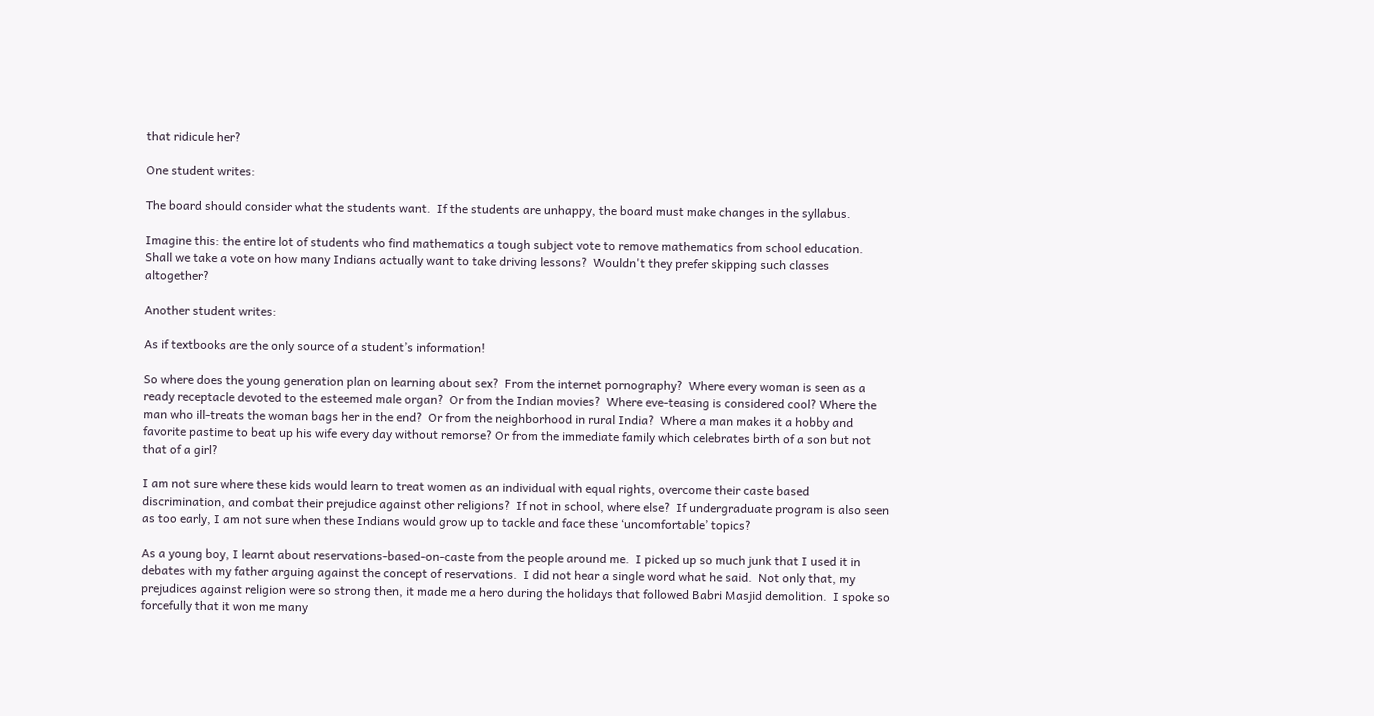that ridicule her?

One student writes:

The board should consider what the students want.  If the students are unhappy, the board must make changes in the syllabus.

Imagine this: the entire lot of students who find mathematics a tough subject vote to remove mathematics from school education.  Shall we take a vote on how many Indians actually want to take driving lessons?  Wouldn't they prefer skipping such classes altogether?

Another student writes:

As if textbooks are the only source of a student’s information!

So where does the young generation plan on learning about sex?  From the internet pornography?  Where every woman is seen as a ready receptacle devoted to the esteemed male organ?  Or from the Indian movies?  Where eve-teasing is considered cool? Where the man who ill-treats the woman bags her in the end?  Or from the neighborhood in rural India?  Where a man makes it a hobby and favorite pastime to beat up his wife every day without remorse? Or from the immediate family which celebrates birth of a son but not that of a girl?

I am not sure where these kids would learn to treat women as an individual with equal rights, overcome their caste based discrimination, and combat their prejudice against other religions?  If not in school, where else?  If undergraduate program is also seen as too early, I am not sure when these Indians would grow up to tackle and face these ‘uncomfortable’ topics?

As a young boy, I learnt about reservations-based-on-caste from the people around me.  I picked up so much junk that I used it in debates with my father arguing against the concept of reservations.  I did not hear a single word what he said.  Not only that, my prejudices against religion were so strong then, it made me a hero during the holidays that followed Babri Masjid demolition.  I spoke so forcefully that it won me many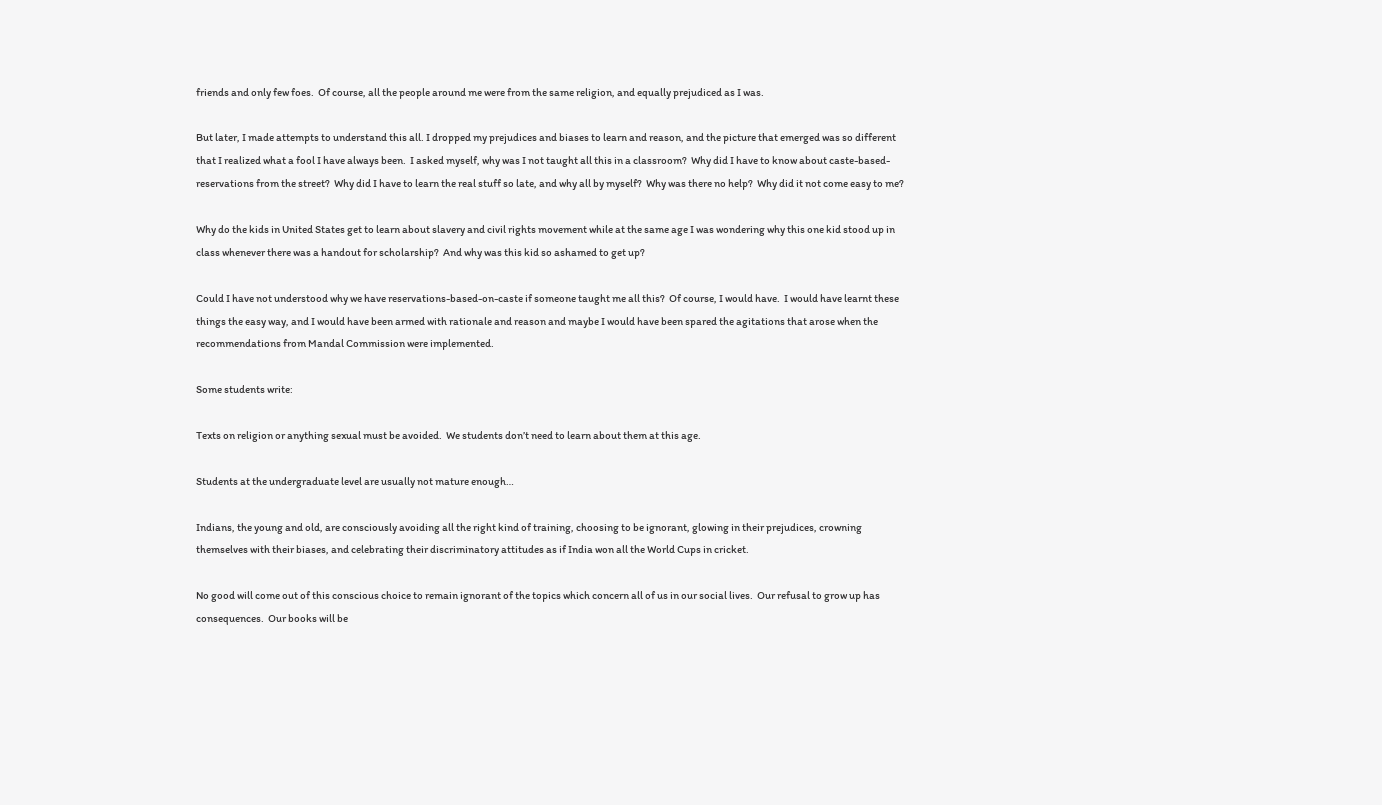friends and only few foes.  Of course, all the people around me were from the same religion, and equally prejudiced as I was.

But later, I made attempts to understand this all. I dropped my prejudices and biases to learn and reason, and the picture that emerged was so different that I realized what a fool I have always been.  I asked myself, why was I not taught all this in a classroom?  Why did I have to know about caste-based-reservations from the street?  Why did I have to learn the real stuff so late, and why all by myself?  Why was there no help?  Why did it not come easy to me?

Why do the kids in United States get to learn about slavery and civil rights movement while at the same age I was wondering why this one kid stood up in class whenever there was a handout for scholarship?  And why was this kid so ashamed to get up?

Could I have not understood why we have reservations-based-on-caste if someone taught me all this?  Of course, I would have.  I would have learnt these things the easy way, and I would have been armed with rationale and reason and maybe I would have been spared the agitations that arose when the recommendations from Mandal Commission were implemented.

Some students write:

Texts on religion or anything sexual must be avoided.  We students don’t need to learn about them at this age.

Students at the undergraduate level are usually not mature enough…

Indians, the young and old, are consciously avoiding all the right kind of training, choosing to be ignorant, glowing in their prejudices, crowning themselves with their biases, and celebrating their discriminatory attitudes as if India won all the World Cups in cricket.

No good will come out of this conscious choice to remain ignorant of the topics which concern all of us in our social lives.  Our refusal to grow up has consequences.  Our books will be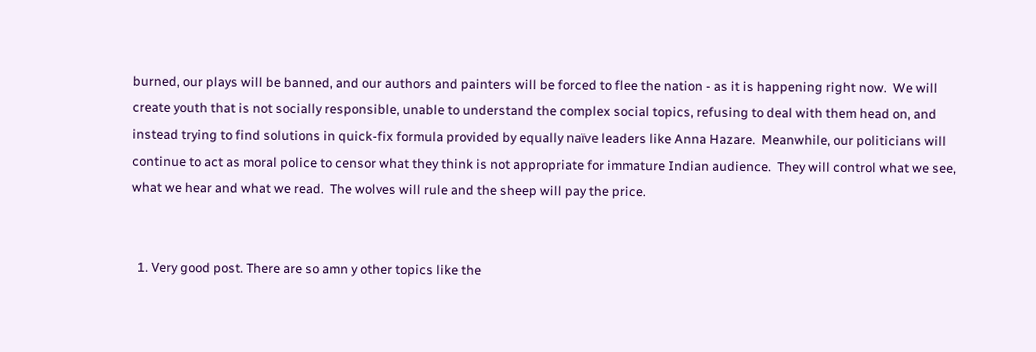burned, our plays will be banned, and our authors and painters will be forced to flee the nation - as it is happening right now.  We will create youth that is not socially responsible, unable to understand the complex social topics, refusing to deal with them head on, and instead trying to find solutions in quick-fix formula provided by equally naïve leaders like Anna Hazare.  Meanwhile, our politicians will continue to act as moral police to censor what they think is not appropriate for immature Indian audience.  They will control what we see, what we hear and what we read.  The wolves will rule and the sheep will pay the price.


  1. Very good post. There are so amn y other topics like the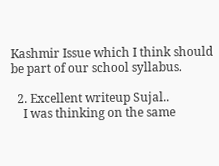Kashmir Issue which I think should be part of our school syllabus.

  2. Excellent writeup Sujal..
    I was thinking on the same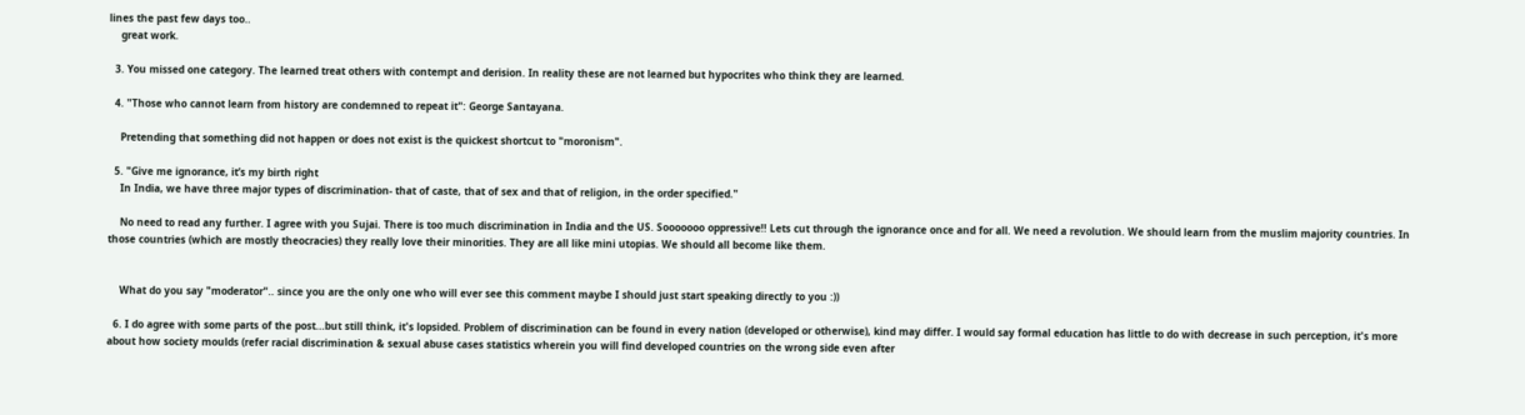lines the past few days too..
    great work.

  3. You missed one category. The learned treat others with contempt and derision. In reality these are not learned but hypocrites who think they are learned.

  4. "Those who cannot learn from history are condemned to repeat it": George Santayana.

    Pretending that something did not happen or does not exist is the quickest shortcut to "moronism".

  5. "Give me ignorance, it’s my birth right
    In India, we have three major types of discrimination- that of caste, that of sex and that of religion, in the order specified."

    No need to read any further. I agree with you Sujai. There is too much discrimination in India and the US. Sooooooo oppressive!! Lets cut through the ignorance once and for all. We need a revolution. We should learn from the muslim majority countries. In those countries (which are mostly theocracies) they really love their minorities. They are all like mini utopias. We should all become like them.


    What do you say "moderator".. since you are the only one who will ever see this comment maybe I should just start speaking directly to you :))

  6. I do agree with some parts of the post...but still think, it's lopsided. Problem of discrimination can be found in every nation (developed or otherwise), kind may differ. I would say formal education has little to do with decrease in such perception, it's more about how society moulds (refer racial discrimination & sexual abuse cases statistics wherein you will find developed countries on the wrong side even after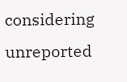considering unreported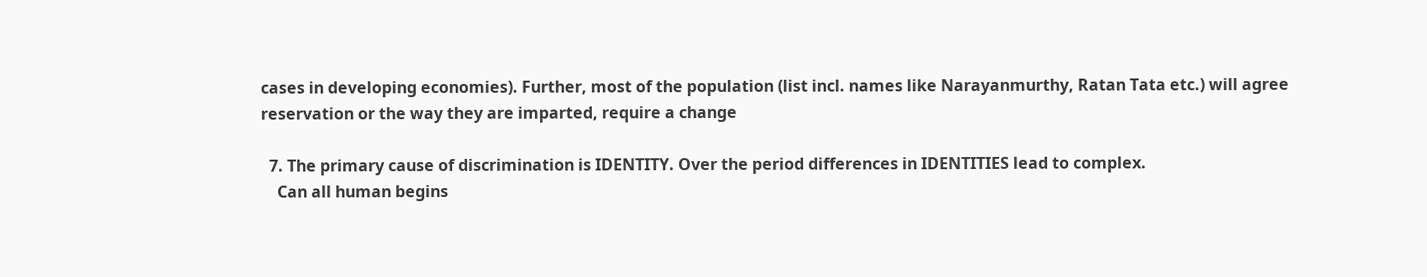cases in developing economies). Further, most of the population (list incl. names like Narayanmurthy, Ratan Tata etc.) will agree reservation or the way they are imparted, require a change

  7. The primary cause of discrimination is IDENTITY. Over the period differences in IDENTITIES lead to complex.
    Can all human begins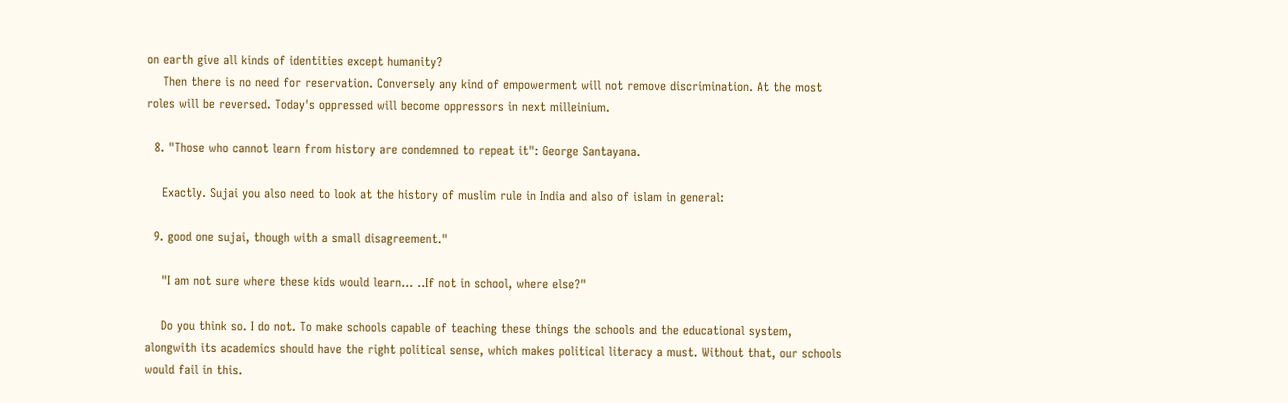on earth give all kinds of identities except humanity?
    Then there is no need for reservation. Conversely any kind of empowerment will not remove discrimination. At the most roles will be reversed. Today's oppressed will become oppressors in next milleinium.

  8. "Those who cannot learn from history are condemned to repeat it": George Santayana.

    Exactly. Sujai you also need to look at the history of muslim rule in India and also of islam in general:

  9. good one sujai, though with a small disagreement."

    "I am not sure where these kids would learn... ..If not in school, where else?"

    Do you think so. I do not. To make schools capable of teaching these things the schools and the educational system, alongwith its academics should have the right political sense, which makes political literacy a must. Without that, our schools would fail in this.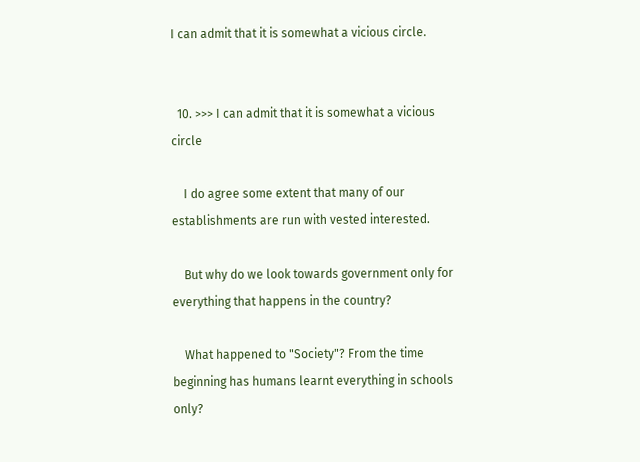I can admit that it is somewhat a vicious circle.


  10. >>> I can admit that it is somewhat a vicious circle

    I do agree some extent that many of our establishments are run with vested interested.

    But why do we look towards government only for everything that happens in the country?

    What happened to "Society"? From the time beginning has humans learnt everything in schools only?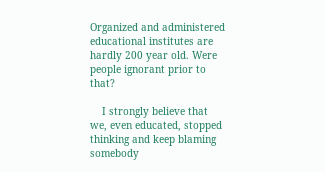Organized and administered educational institutes are hardly 200 year old. Were people ignorant prior to that?

    I strongly believe that we, even educated, stopped thinking and keep blaming somebody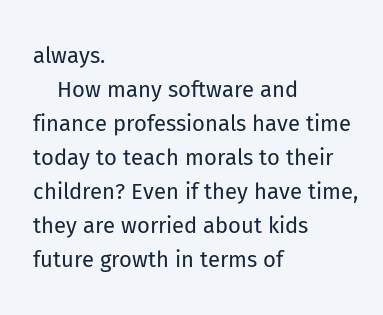always.
    How many software and finance professionals have time today to teach morals to their children? Even if they have time, they are worried about kids future growth in terms of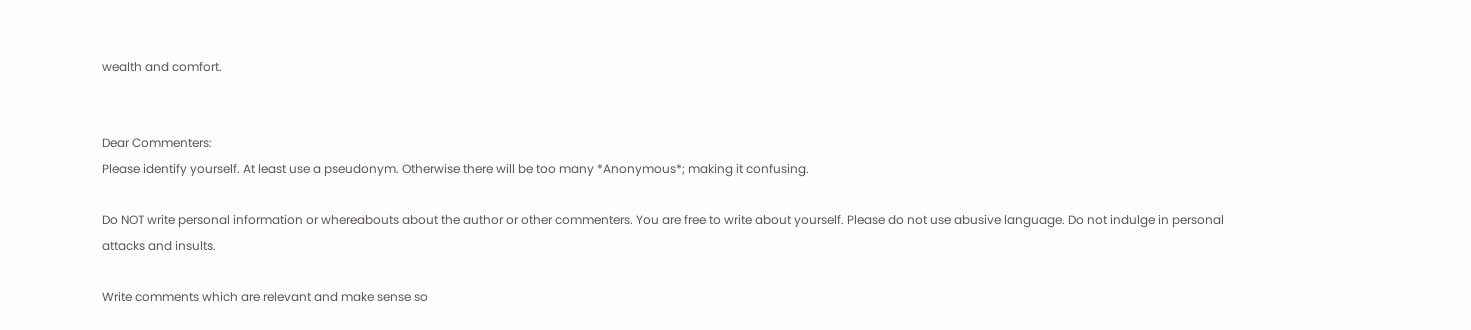wealth and comfort.


Dear Commenters:
Please identify yourself. At least use a pseudonym. Otherwise there will be too many *Anonymous*; making it confusing.

Do NOT write personal information or whereabouts about the author or other commenters. You are free to write about yourself. Please do not use abusive language. Do not indulge in personal attacks and insults.

Write comments which are relevant and make sense so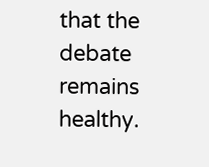that the debate remains healthy.